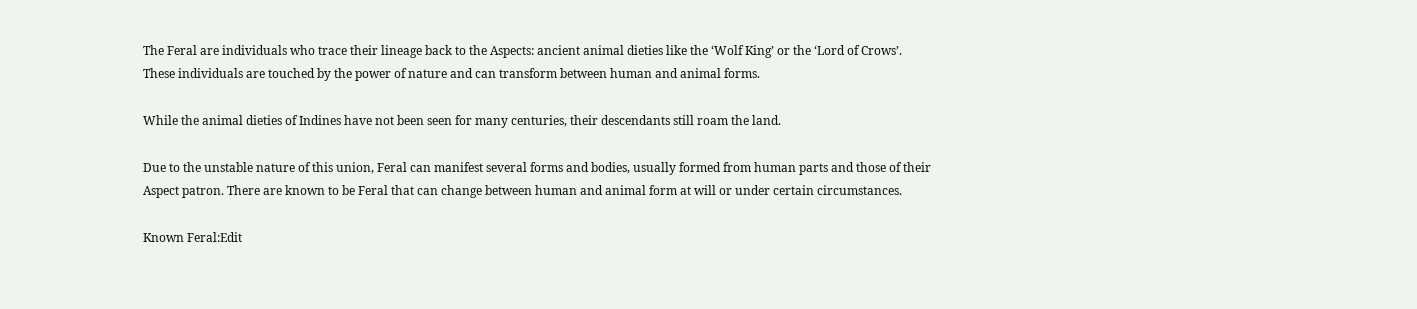The Feral are individuals who trace their lineage back to the Aspects: ancient animal dieties like the ‘Wolf King’ or the ‘Lord of Crows’. These individuals are touched by the power of nature and can transform between human and animal forms.

While the animal dieties of Indines have not been seen for many centuries, their descendants still roam the land.

Due to the unstable nature of this union, Feral can manifest several forms and bodies, usually formed from human parts and those of their Aspect patron. There are known to be Feral that can change between human and animal form at will or under certain circumstances.

Known Feral:Edit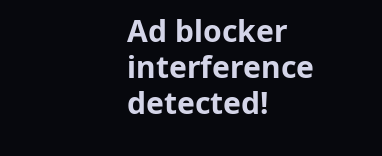Ad blocker interference detected!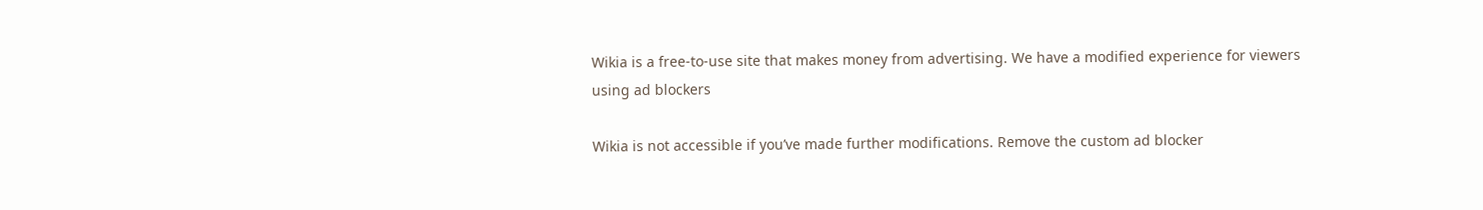Wikia is a free-to-use site that makes money from advertising. We have a modified experience for viewers using ad blockers

Wikia is not accessible if you’ve made further modifications. Remove the custom ad blocker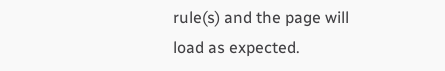rule(s) and the page will load as expected.